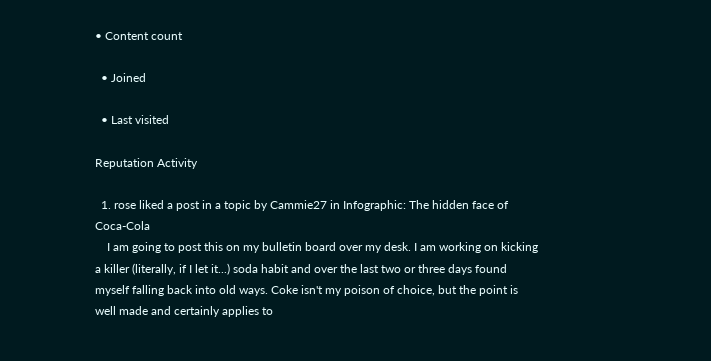• Content count

  • Joined

  • Last visited

Reputation Activity

  1. rose liked a post in a topic by Cammie27 in Infographic: The hidden face of Coca-Cola
    I am going to post this on my bulletin board over my desk. I am working on kicking a killer (literally, if I let it...) soda habit and over the last two or three days found myself falling back into old ways. Coke isn't my poison of choice, but the point is well made and certainly applies to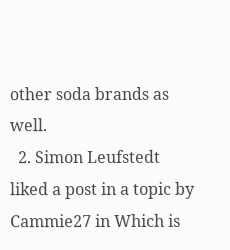other soda brands as well.
  2. Simon Leufstedt liked a post in a topic by Cammie27 in Which is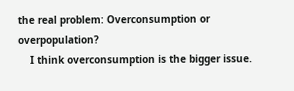the real problem: Overconsumption or overpopulation?
    I think overconsumption is the bigger issue.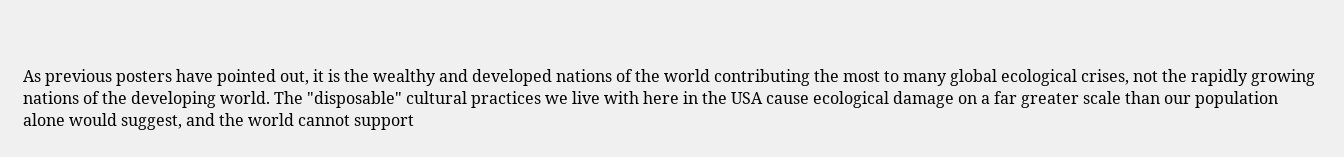As previous posters have pointed out, it is the wealthy and developed nations of the world contributing the most to many global ecological crises, not the rapidly growing nations of the developing world. The "disposable" cultural practices we live with here in the USA cause ecological damage on a far greater scale than our population alone would suggest, and the world cannot support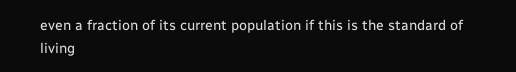even a fraction of its current population if this is the standard of living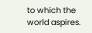to which the world aspires.